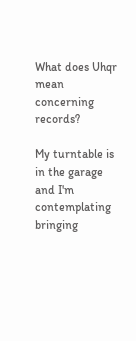What does Uhqr mean concerning records?

My turntable is in the garage and I'm contemplating bringing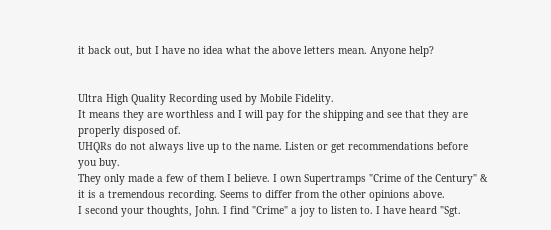it back out, but I have no idea what the above letters mean. Anyone help?


Ultra High Quality Recording used by Mobile Fidelity.
It means they are worthless and I will pay for the shipping and see that they are properly disposed of.
UHQRs do not always live up to the name. Listen or get recommendations before you buy.
They only made a few of them I believe. I own Supertramps "Crime of the Century" & it is a tremendous recording. Seems to differ from the other opinions above.
I second your thoughts, John. I find "Crime" a joy to listen to. I have heard "Sgt.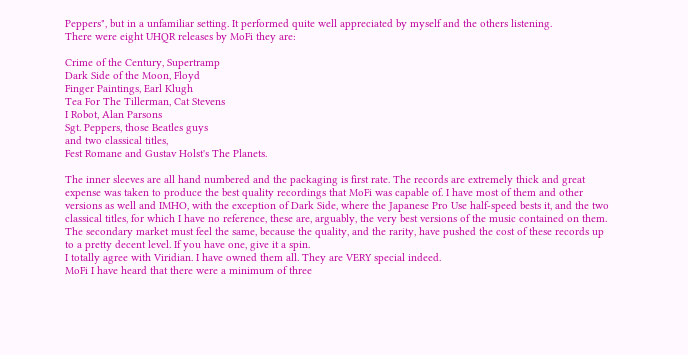Peppers", but in a unfamiliar setting. It performed quite well appreciated by myself and the others listening.
There were eight UHQR releases by MoFi they are:

Crime of the Century, Supertramp
Dark Side of the Moon, Floyd
Finger Paintings, Earl Klugh
Tea For The Tillerman, Cat Stevens
I Robot, Alan Parsons
Sgt. Peppers, those Beatles guys
and two classical titles,
Fest Romane and Gustav Holst's The Planets.

The inner sleeves are all hand numbered and the packaging is first rate. The records are extremely thick and great expense was taken to produce the best quality recordings that MoFi was capable of. I have most of them and other versions as well and IMHO, with the exception of Dark Side, where the Japanese Pro Use half-speed bests it, and the two classical titles, for which I have no reference, these are, arguably, the very best versions of the music contained on them. The secondary market must feel the same, because the quality, and the rarity, have pushed the cost of these records up to a pretty decent level. If you have one, give it a spin.
I totally agree with Viridian. I have owned them all. They are VERY special indeed.
MoFi I have heard that there were a minimum of three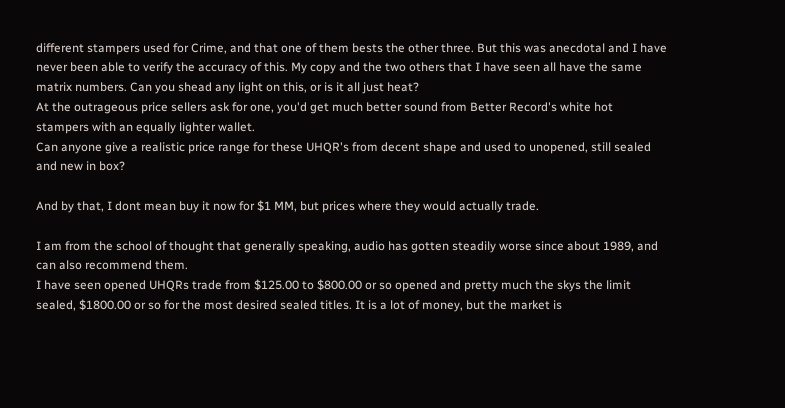different stampers used for Crime, and that one of them bests the other three. But this was anecdotal and I have never been able to verify the accuracy of this. My copy and the two others that I have seen all have the same matrix numbers. Can you shead any light on this, or is it all just heat?
At the outrageous price sellers ask for one, you'd get much better sound from Better Record's white hot stampers with an equally lighter wallet.
Can anyone give a realistic price range for these UHQR's from decent shape and used to unopened, still sealed and new in box?

And by that, I dont mean buy it now for $1 MM, but prices where they would actually trade.

I am from the school of thought that generally speaking, audio has gotten steadily worse since about 1989, and can also recommend them.
I have seen opened UHQRs trade from $125.00 to $800.00 or so opened and pretty much the skys the limit sealed, $1800.00 or so for the most desired sealed titles. It is a lot of money, but the market is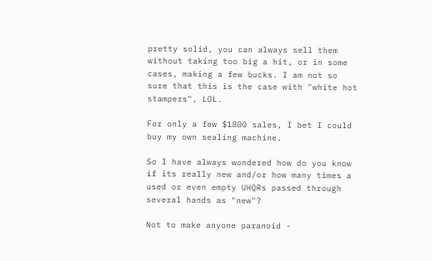pretty solid, you can always sell them without taking too big a hit, or in some cases, making a few bucks. I am not so sure that this is the case with "white hot stampers", LOL.

For only a few $1800 sales, I bet I could buy my own sealing machine.

So I have always wondered how do you know if its really new and/or how many times a used or even empty UHQRs passed through several hands as "new"?

Not to make anyone paranoid -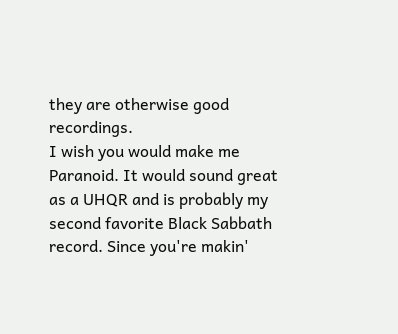they are otherwise good recordings.
I wish you would make me Paranoid. It would sound great as a UHQR and is probably my second favorite Black Sabbath record. Since you're makin'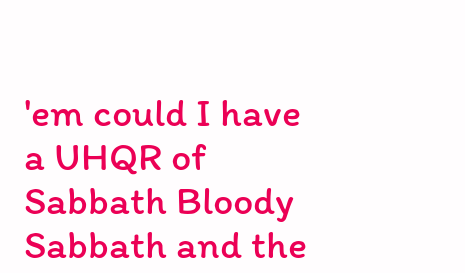'em could I have a UHQR of Sabbath Bloody Sabbath and the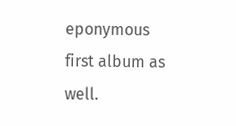eponymous first album as well.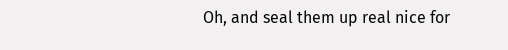Oh, and seal them up real nice for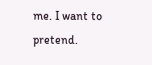me. I want to pretend.